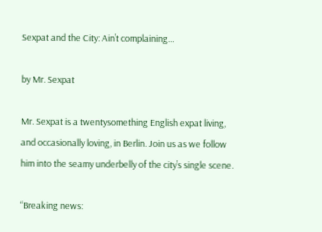Sexpat and the City: Ain’t complaining…

by Mr. Sexpat

Mr. Sexpat is a twentysomething English expat living, and occasionally loving, in Berlin. Join us as we follow him into the seamy underbelly of the city’s single scene.

“Breaking news: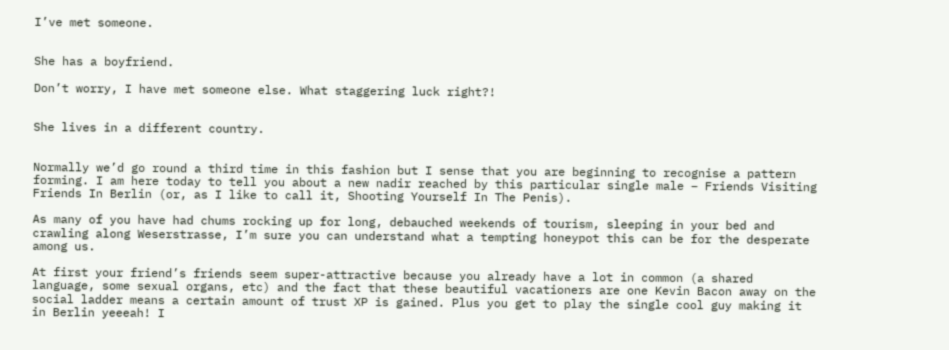I’ve met someone.


She has a boyfriend.

Don’t worry, I have met someone else. What staggering luck right?!


She lives in a different country.


Normally we’d go round a third time in this fashion but I sense that you are beginning to recognise a pattern forming. I am here today to tell you about a new nadir reached by this particular single male – Friends Visiting Friends In Berlin (or, as I like to call it, Shooting Yourself In The Penis).

As many of you have had chums rocking up for long, debauched weekends of tourism, sleeping in your bed and crawling along Weserstrasse, I’m sure you can understand what a tempting honeypot this can be for the desperate among us.

At first your friend’s friends seem super-attractive because you already have a lot in common (a shared language, some sexual organs, etc) and the fact that these beautiful vacationers are one Kevin Bacon away on the social ladder means a certain amount of trust XP is gained. Plus you get to play the single cool guy making it in Berlin yeeeah! I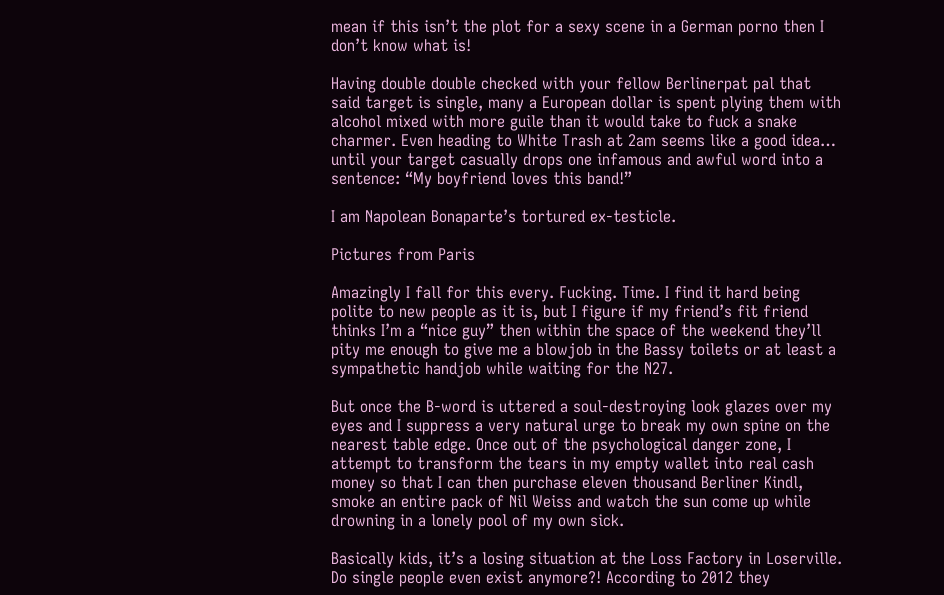mean if this isn’t the plot for a sexy scene in a German porno then I don’t know what is!

Having double double checked with your fellow Berlinerpat pal that said target is single, many a European dollar is spent plying them with alcohol mixed with more guile than it would take to fuck a snake charmer. Even heading to White Trash at 2am seems like a good idea… until your target casually drops one infamous and awful word into a sentence: “My boyfriend loves this band!”

I am Napolean Bonaparte’s tortured ex-testicle.

Pictures from Paris

Amazingly I fall for this every. Fucking. Time. I find it hard being polite to new people as it is, but I figure if my friend’s fit friend thinks I’m a “nice guy” then within the space of the weekend they’ll pity me enough to give me a blowjob in the Bassy toilets or at least a sympathetic handjob while waiting for the N27.

But once the B-word is uttered a soul-destroying look glazes over my eyes and I suppress a very natural urge to break my own spine on the nearest table edge. Once out of the psychological danger zone, I attempt to transform the tears in my empty wallet into real cash money so that I can then purchase eleven thousand Berliner Kindl, smoke an entire pack of Nil Weiss and watch the sun come up while drowning in a lonely pool of my own sick.

Basically kids, it’s a losing situation at the Loss Factory in Loserville. Do single people even exist anymore?! According to 2012 they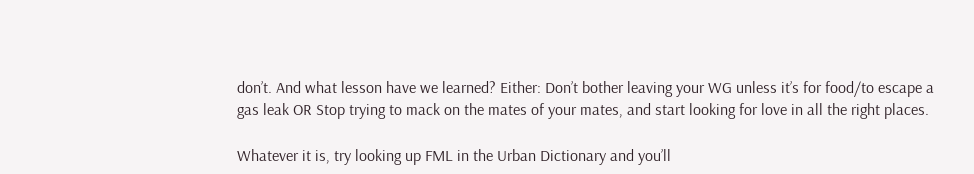don’t. And what lesson have we learned? Either: Don’t bother leaving your WG unless it’s for food/to escape a gas leak OR Stop trying to mack on the mates of your mates, and start looking for love in all the right places.

Whatever it is, try looking up FML in the Urban Dictionary and you’ll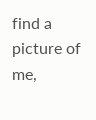find a picture of me,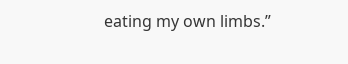eating my own limbs.”